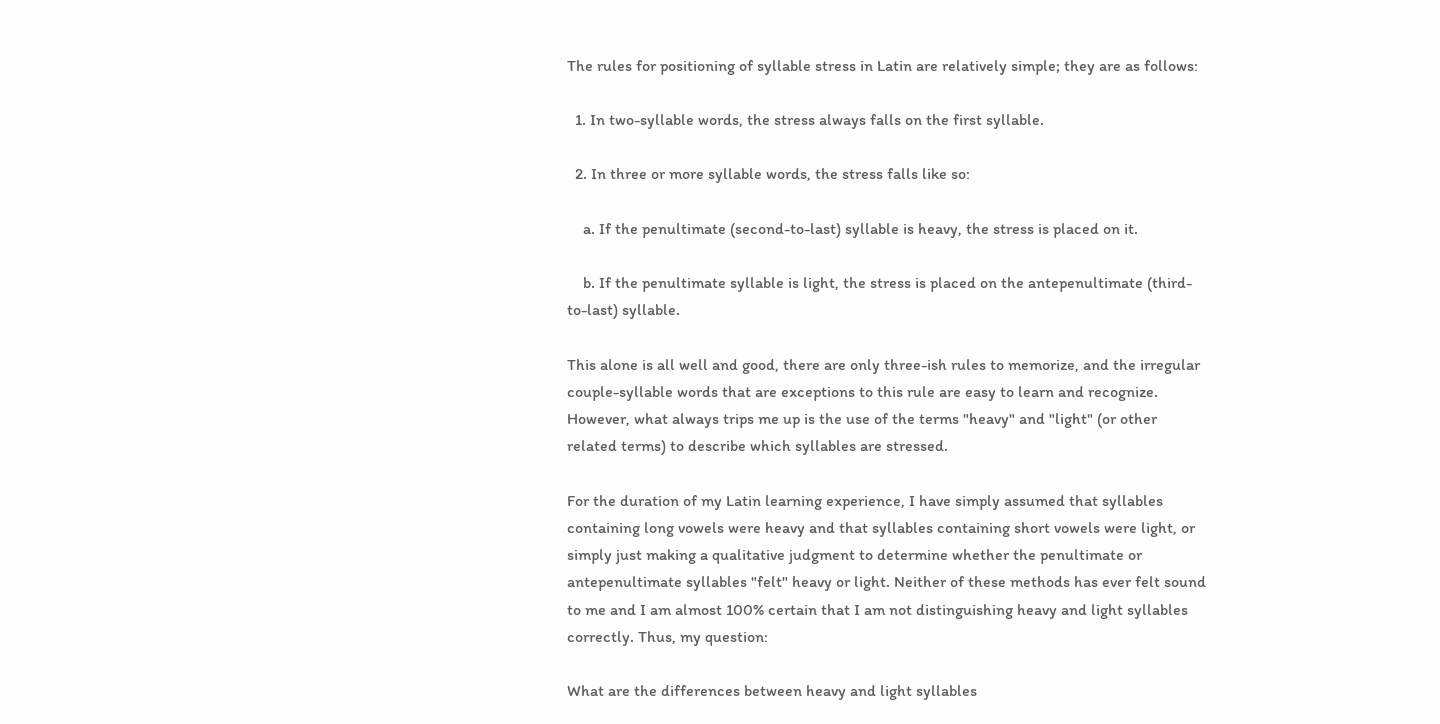The rules for positioning of syllable stress in Latin are relatively simple; they are as follows:

  1. In two-syllable words, the stress always falls on the first syllable.

  2. In three or more syllable words, the stress falls like so:

    a. If the penultimate (second-to-last) syllable is heavy, the stress is placed on it.

    b. If the penultimate syllable is light, the stress is placed on the antepenultimate (third-to-last) syllable.

This alone is all well and good, there are only three-ish rules to memorize, and the irregular couple-syllable words that are exceptions to this rule are easy to learn and recognize. However, what always trips me up is the use of the terms "heavy" and "light" (or other related terms) to describe which syllables are stressed.

For the duration of my Latin learning experience, I have simply assumed that syllables containing long vowels were heavy and that syllables containing short vowels were light, or simply just making a qualitative judgment to determine whether the penultimate or antepenultimate syllables "felt" heavy or light. Neither of these methods has ever felt sound to me and I am almost 100% certain that I am not distinguishing heavy and light syllables correctly. Thus, my question:

What are the differences between heavy and light syllables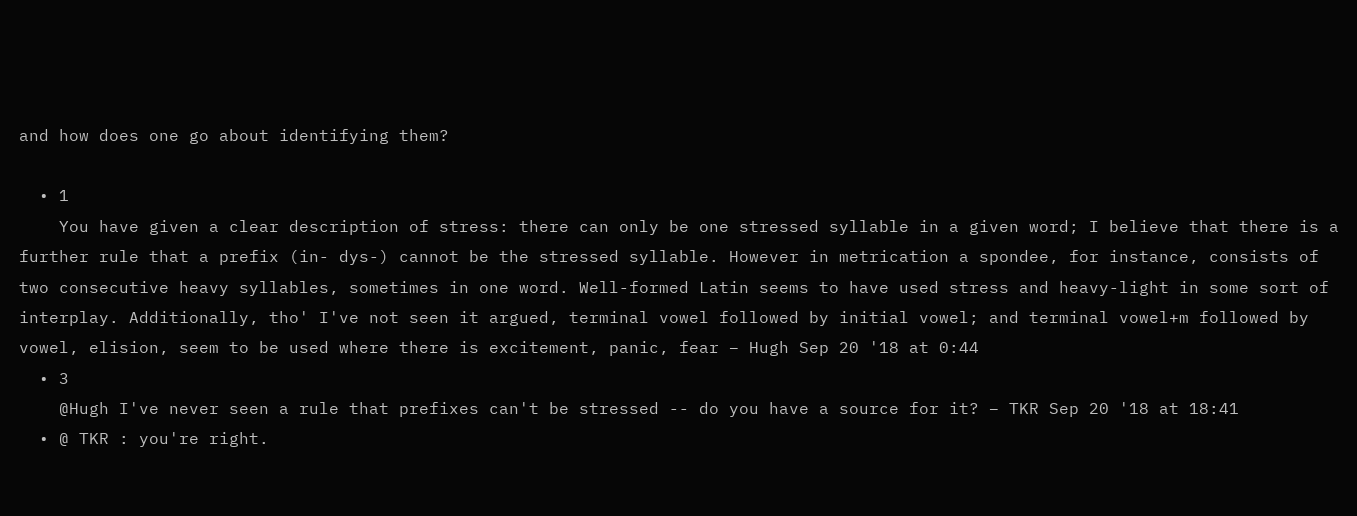and how does one go about identifying them?

  • 1
    You have given a clear description of stress: there can only be one stressed syllable in a given word; I believe that there is a further rule that a prefix (in- dys-) cannot be the stressed syllable. However in metrication a spondee, for instance, consists of two consecutive heavy syllables, sometimes in one word. Well-formed Latin seems to have used stress and heavy-light in some sort of interplay. Additionally, tho' I've not seen it argued, terminal vowel followed by initial vowel; and terminal vowel+m followed by vowel, elision, seem to be used where there is excitement, panic, fear – Hugh Sep 20 '18 at 0:44
  • 3
    @Hugh I've never seen a rule that prefixes can't be stressed -- do you have a source for it? – TKR Sep 20 '18 at 18:41
  • @ TKR : you're right.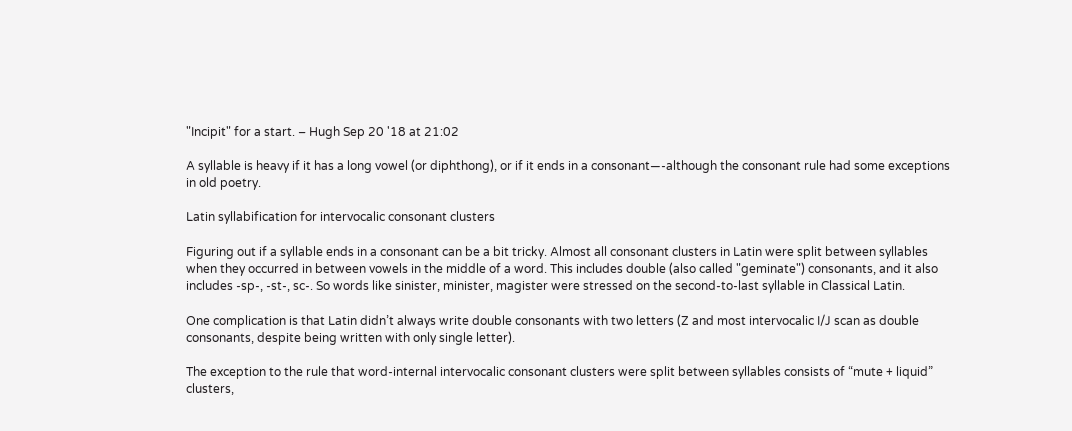"Incipit" for a start. – Hugh Sep 20 '18 at 21:02

A syllable is heavy if it has a long vowel (or diphthong), or if it ends in a consonant—-although the consonant rule had some exceptions in old poetry.

Latin syllabification for intervocalic consonant clusters

Figuring out if a syllable ends in a consonant can be a bit tricky. Almost all consonant clusters in Latin were split between syllables when they occurred in between vowels in the middle of a word. This includes double (also called "geminate") consonants, and it also includes -sp-, -st-, sc-. So words like sinister, minister, magister were stressed on the second-to-last syllable in Classical Latin.

One complication is that Latin didn’t always write double consonants with two letters (Z and most intervocalic I/J scan as double consonants, despite being written with only single letter).

The exception to the rule that word-internal intervocalic consonant clusters were split between syllables consists of “mute + liquid” clusters,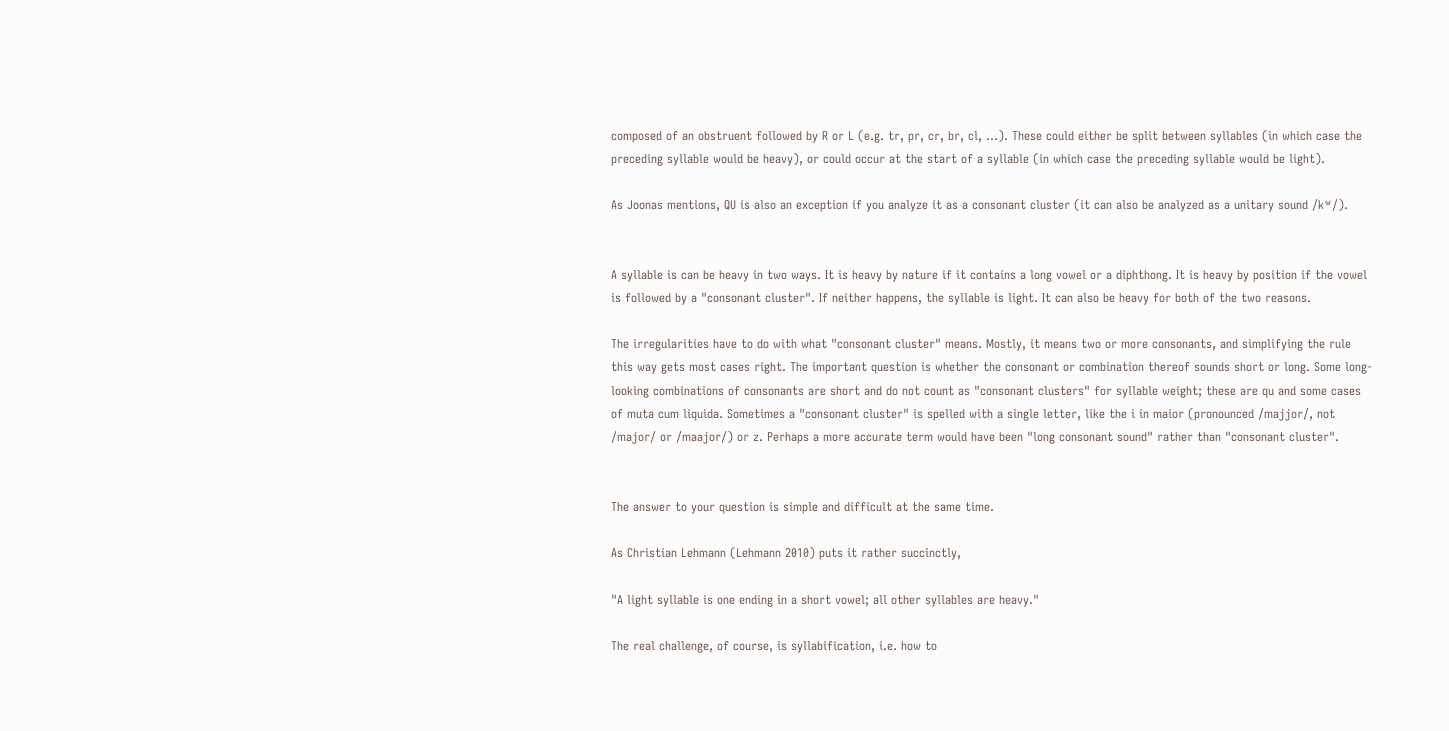composed of an obstruent followed by R or L (e.g. tr, pr, cr, br, cl, ...). These could either be split between syllables (in which case the preceding syllable would be heavy), or could occur at the start of a syllable (in which case the preceding syllable would be light).

As Joonas mentions, QU is also an exception if you analyze it as a consonant cluster (it can also be analyzed as a unitary sound /kʷ/).


A syllable is can be heavy in two ways. It is heavy by nature if it contains a long vowel or a diphthong. It is heavy by position if the vowel is followed by a "consonant cluster". If neither happens, the syllable is light. It can also be heavy for both of the two reasons.

The irregularities have to do with what "consonant cluster" means. Mostly, it means two or more consonants, and simplifying the rule this way gets most cases right. The important question is whether the consonant or combination thereof sounds short or long. Some long-looking combinations of consonants are short and do not count as "consonant clusters" for syllable weight; these are qu and some cases of muta cum liquida. Sometimes a "consonant cluster" is spelled with a single letter, like the i in maior (pronounced /majjor/, not /major/ or /maajor/) or z. Perhaps a more accurate term would have been "long consonant sound" rather than "consonant cluster".


The answer to your question is simple and difficult at the same time.

As Christian Lehmann (Lehmann 2010) puts it rather succinctly,

"A light syllable is one ending in a short vowel; all other syllables are heavy."

The real challenge, of course, is syllabification, i.e. how to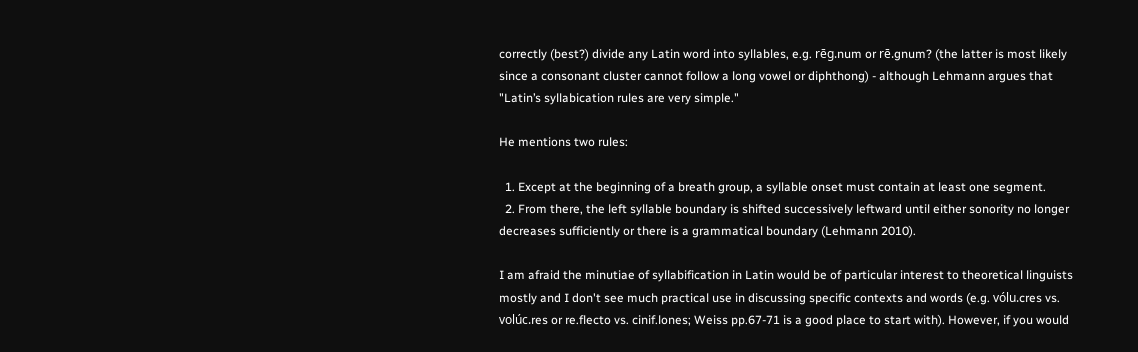correctly (best?) divide any Latin word into syllables, e.g. rēg.num or rē.gnum? (the latter is most likely since a consonant cluster cannot follow a long vowel or diphthong) - although Lehmann argues that "Latin’s syllabication rules are very simple."

He mentions two rules:

  1. Except at the beginning of a breath group, a syllable onset must contain at least one segment.
  2. From there, the left syllable boundary is shifted successively leftward until either sonority no longer decreases sufficiently or there is a grammatical boundary (Lehmann 2010).

I am afraid the minutiae of syllabification in Latin would be of particular interest to theoretical linguists mostly and I don't see much practical use in discussing specific contexts and words (e.g. vólu.cres vs. volúc.res or re.flecto vs. cinif.lones; Weiss pp.67-71 is a good place to start with). However, if you would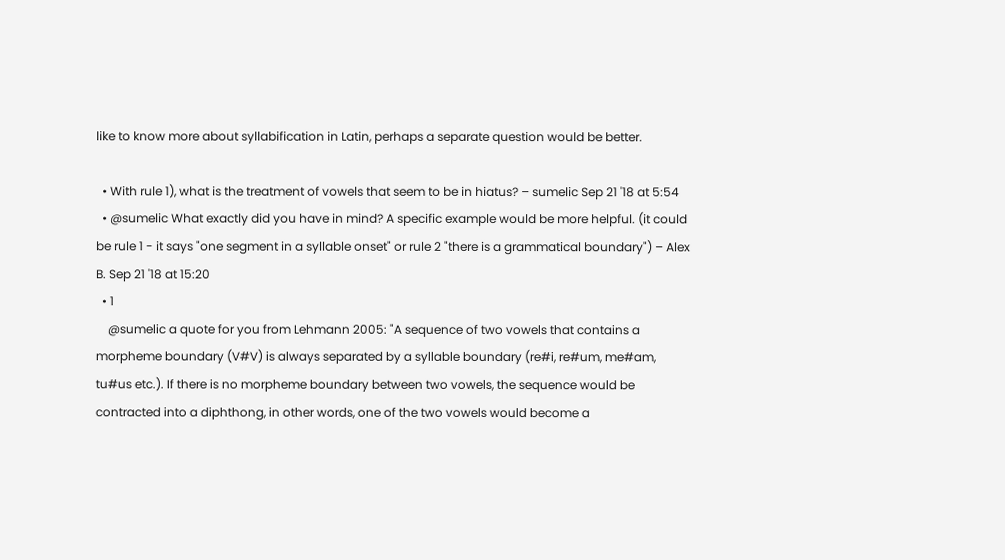like to know more about syllabification in Latin, perhaps a separate question would be better.

  • With rule 1), what is the treatment of vowels that seem to be in hiatus? – sumelic Sep 21 '18 at 5:54
  • @sumelic What exactly did you have in mind? A specific example would be more helpful. (it could be rule 1 - it says "one segment in a syllable onset" or rule 2 "there is a grammatical boundary") – Alex B. Sep 21 '18 at 15:20
  • 1
    @sumelic a quote for you from Lehmann 2005: "A sequence of two vowels that contains a morpheme boundary (V#V) is always separated by a syllable boundary (re#i, re#um, me#am, tu#us etc.). If there is no morpheme boundary between two vowels, the sequence would be contracted into a diphthong, in other words, one of the two vowels would become a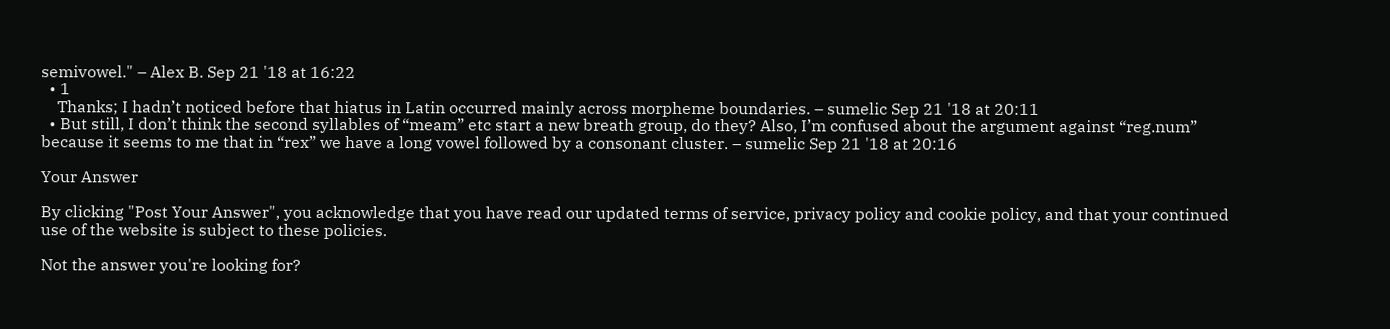semivowel." – Alex B. Sep 21 '18 at 16:22
  • 1
    Thanks; I hadn’t noticed before that hiatus in Latin occurred mainly across morpheme boundaries. – sumelic Sep 21 '18 at 20:11
  • But still, I don’t think the second syllables of “meam” etc start a new breath group, do they? Also, I’m confused about the argument against “reg.num” because it seems to me that in “rex” we have a long vowel followed by a consonant cluster. – sumelic Sep 21 '18 at 20:16

Your Answer

By clicking "Post Your Answer", you acknowledge that you have read our updated terms of service, privacy policy and cookie policy, and that your continued use of the website is subject to these policies.

Not the answer you're looking for?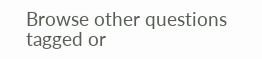Browse other questions tagged or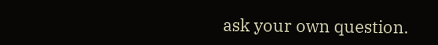ask your own question.